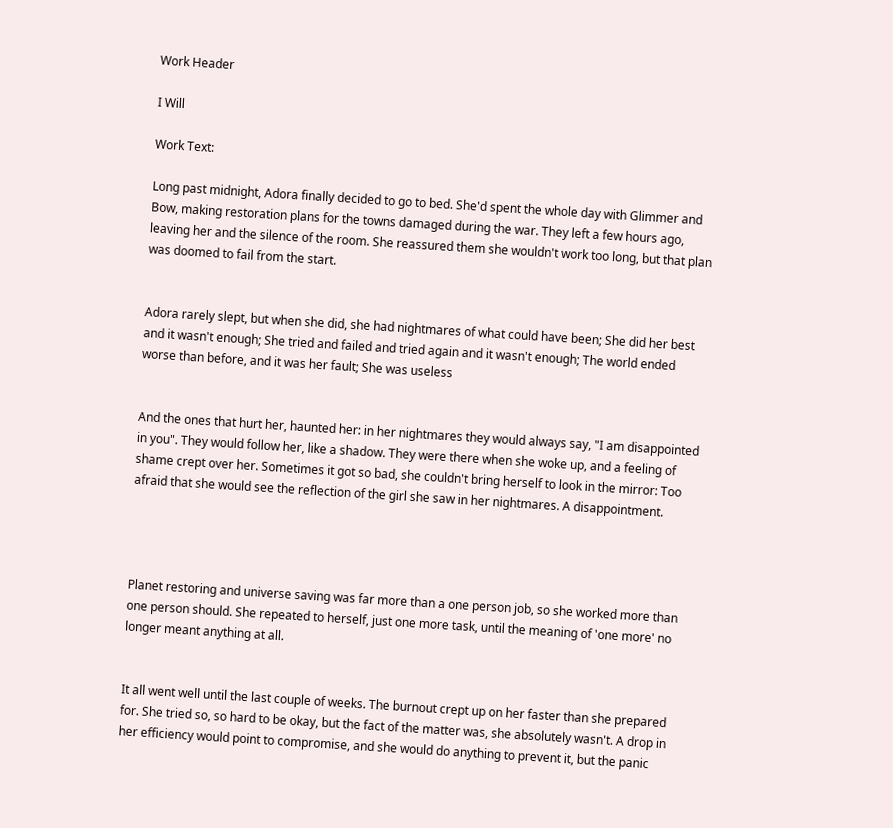Work Header

I Will

Work Text:

Long past midnight, Adora finally decided to go to bed. She'd spent the whole day with Glimmer and Bow, making restoration plans for the towns damaged during the war. They left a few hours ago, leaving her and the silence of the room. She reassured them she wouldn't work too long, but that plan was doomed to fail from the start.


Adora rarely slept, but when she did, she had nightmares of what could have been; She did her best and it wasn't enough; She tried and failed and tried again and it wasn't enough; The world ended worse than before, and it was her fault; She was useless


And the ones that hurt her, haunted her: in her nightmares they would always say, "I am disappointed in you". They would follow her, like a shadow. They were there when she woke up, and a feeling of shame crept over her. Sometimes it got so bad, she couldn't bring herself to look in the mirror: Too afraid that she would see the reflection of the girl she saw in her nightmares. A disappointment.




Planet restoring and universe saving was far more than a one person job, so she worked more than one person should. She repeated to herself, just one more task, until the meaning of 'one more' no longer meant anything at all.


It all went well until the last couple of weeks. The burnout crept up on her faster than she prepared for. She tried so, so hard to be okay, but the fact of the matter was, she absolutely wasn't. A drop in her efficiency would point to compromise, and she would do anything to prevent it, but the panic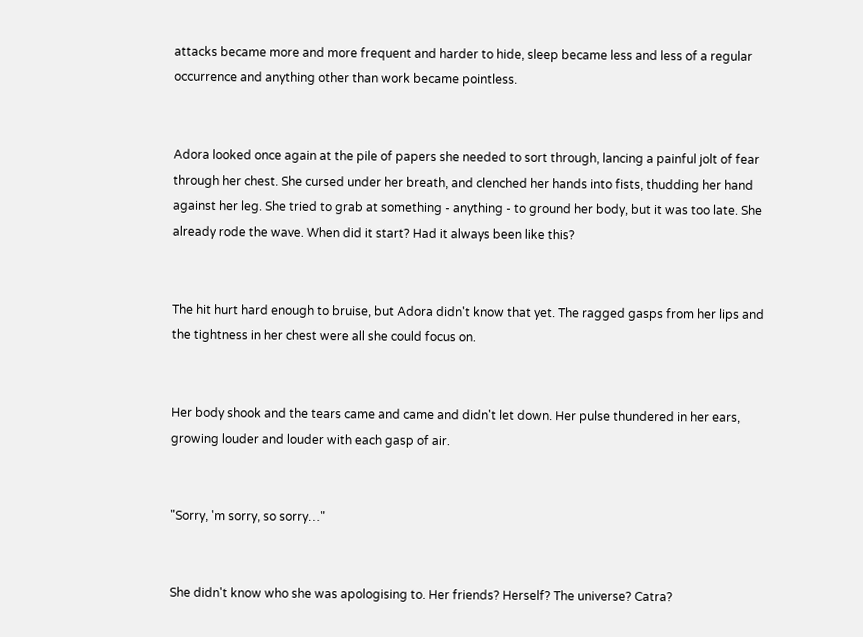attacks became more and more frequent and harder to hide, sleep became less and less of a regular occurrence and anything other than work became pointless.


Adora looked once again at the pile of papers she needed to sort through, lancing a painful jolt of fear through her chest. She cursed under her breath, and clenched her hands into fists, thudding her hand against her leg. She tried to grab at something - anything - to ground her body, but it was too late. She already rode the wave. When did it start? Had it always been like this?


The hit hurt hard enough to bruise, but Adora didn't know that yet. The ragged gasps from her lips and the tightness in her chest were all she could focus on.


Her body shook and the tears came and came and didn't let down. Her pulse thundered in her ears, growing louder and louder with each gasp of air.


"Sorry, 'm sorry, so sorry…"


She didn't know who she was apologising to. Her friends? Herself? The universe? Catra?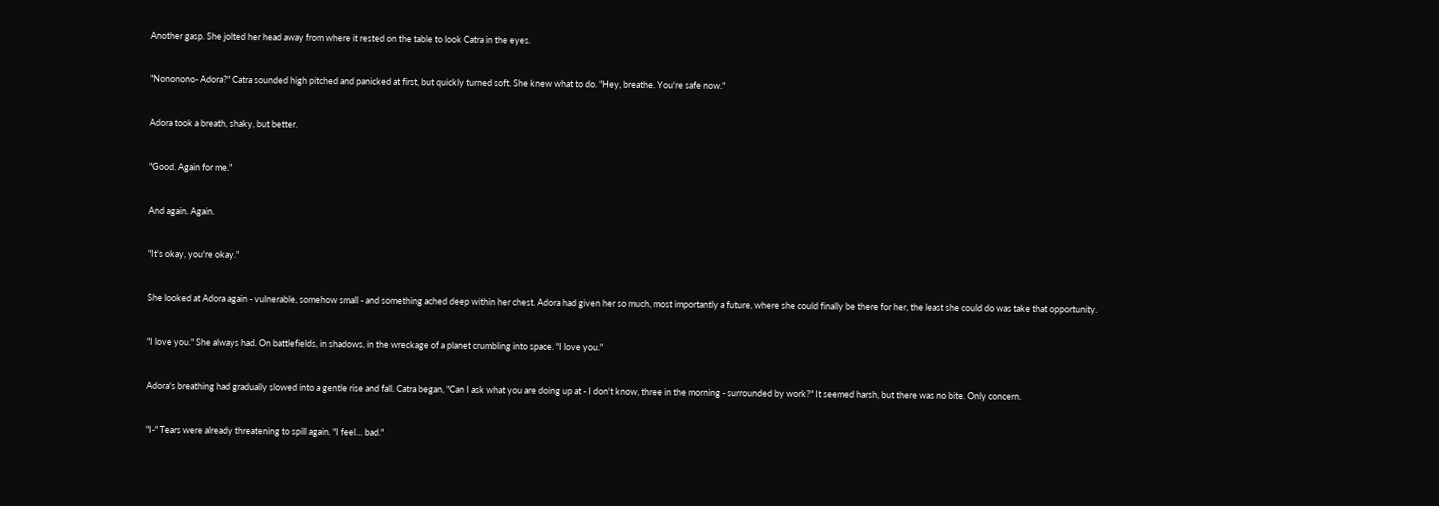Another gasp. She jolted her head away from where it rested on the table to look Catra in the eyes.


"Nononono- Adora?" Catra sounded high pitched and panicked at first, but quickly turned soft. She knew what to do. "Hey, breathe. You're safe now."


Adora took a breath, shaky, but better.


"Good. Again for me."


And again. Again.


"It's okay, you're okay."


She looked at Adora again - vulnerable, somehow small - and something ached deep within her chest. Adora had given her so much, most importantly a future, where she could finally be there for her, the least she could do was take that opportunity.


"I love you." She always had. On battlefields, in shadows, in the wreckage of a planet crumbling into space. "I love you."


Adora's breathing had gradually slowed into a gentle rise and fall. Catra began, "Can I ask what you are doing up at - I don't know, three in the morning - surrounded by work?" It seemed harsh, but there was no bite. Only concern.


"I-" Tears were already threatening to spill again. "I feel… bad."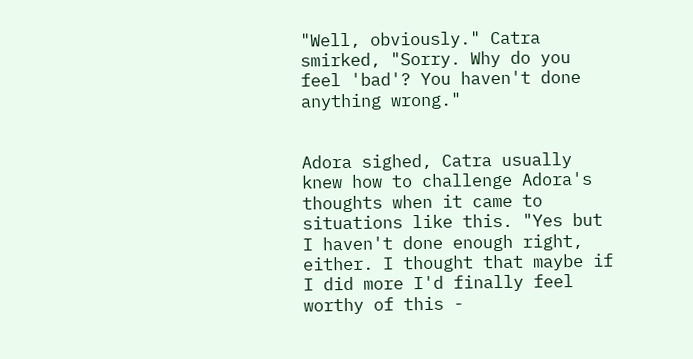"Well, obviously." Catra smirked, "Sorry. Why do you feel 'bad'? You haven't done anything wrong."


Adora sighed, Catra usually knew how to challenge Adora's thoughts when it came to situations like this. "Yes but I haven't done enough right, either. I thought that maybe if I did more I'd finally feel worthy of this -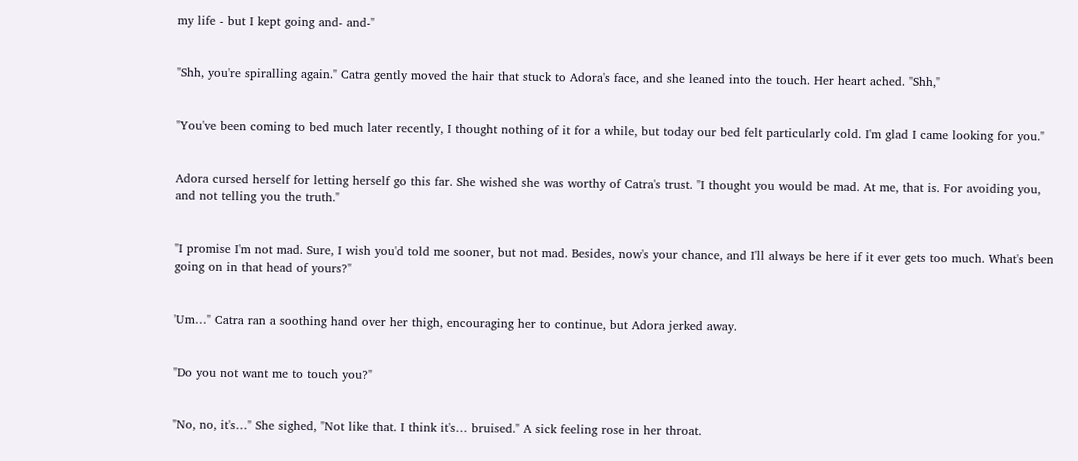my life - but I kept going and- and-"


"Shh, you're spiralling again." Catra gently moved the hair that stuck to Adora's face, and she leaned into the touch. Her heart ached. "Shh,"


"You've been coming to bed much later recently, I thought nothing of it for a while, but today our bed felt particularly cold. I'm glad I came looking for you."


Adora cursed herself for letting herself go this far. She wished she was worthy of Catra's trust. "I thought you would be mad. At me, that is. For avoiding you, and not telling you the truth."


"I promise I'm not mad. Sure, I wish you'd told me sooner, but not mad. Besides, now's your chance, and I'll always be here if it ever gets too much. What's been going on in that head of yours?"


'Um…" Catra ran a soothing hand over her thigh, encouraging her to continue, but Adora jerked away.


"Do you not want me to touch you?"


"No, no, it's…" She sighed, "Not like that. I think it's… bruised." A sick feeling rose in her throat.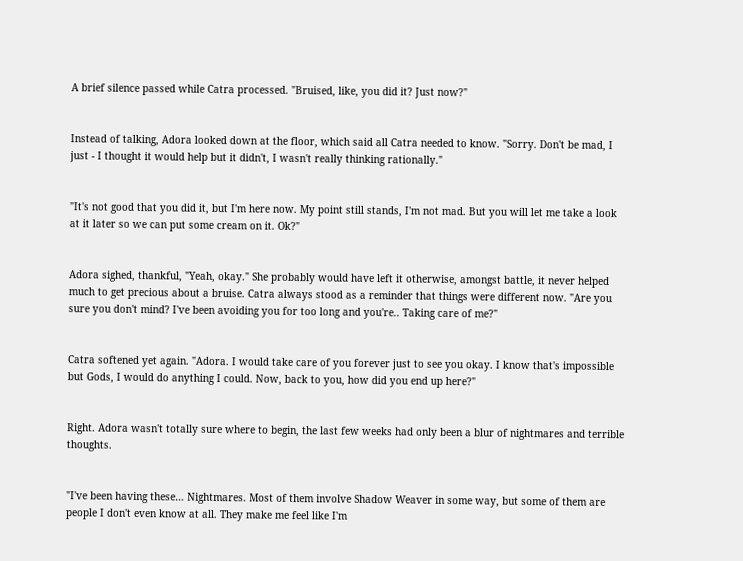A brief silence passed while Catra processed. "Bruised, like, you did it? Just now?"


Instead of talking, Adora looked down at the floor, which said all Catra needed to know. "Sorry. Don't be mad, I just - I thought it would help but it didn't, I wasn't really thinking rationally."


"It's not good that you did it, but I'm here now. My point still stands, I'm not mad. But you will let me take a look at it later so we can put some cream on it. Ok?"


Adora sighed, thankful, "Yeah, okay." She probably would have left it otherwise, amongst battle, it never helped much to get precious about a bruise. Catra always stood as a reminder that things were different now. "Are you sure you don't mind? I've been avoiding you for too long and you're.. Taking care of me?"


Catra softened yet again. "Adora. I would take care of you forever just to see you okay. I know that's impossible but Gods, I would do anything I could. Now, back to you, how did you end up here?"


Right. Adora wasn't totally sure where to begin, the last few weeks had only been a blur of nightmares and terrible thoughts.


"I've been having these… Nightmares. Most of them involve Shadow Weaver in some way, but some of them are people I don't even know at all. They make me feel like I'm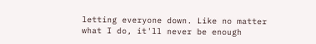letting everyone down. Like no matter what I do, it'll never be enough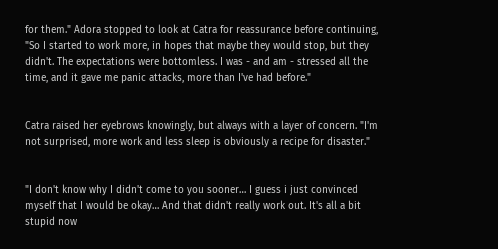for them." Adora stopped to look at Catra for reassurance before continuing, "So I started to work more, in hopes that maybe they would stop, but they didn't. The expectations were bottomless. I was - and am - stressed all the time, and it gave me panic attacks, more than I've had before."


Catra raised her eyebrows knowingly, but always with a layer of concern. "I'm not surprised, more work and less sleep is obviously a recipe for disaster."


"I don't know why I didn't come to you sooner… I guess i just convinced myself that I would be okay… And that didn't really work out. It's all a bit stupid now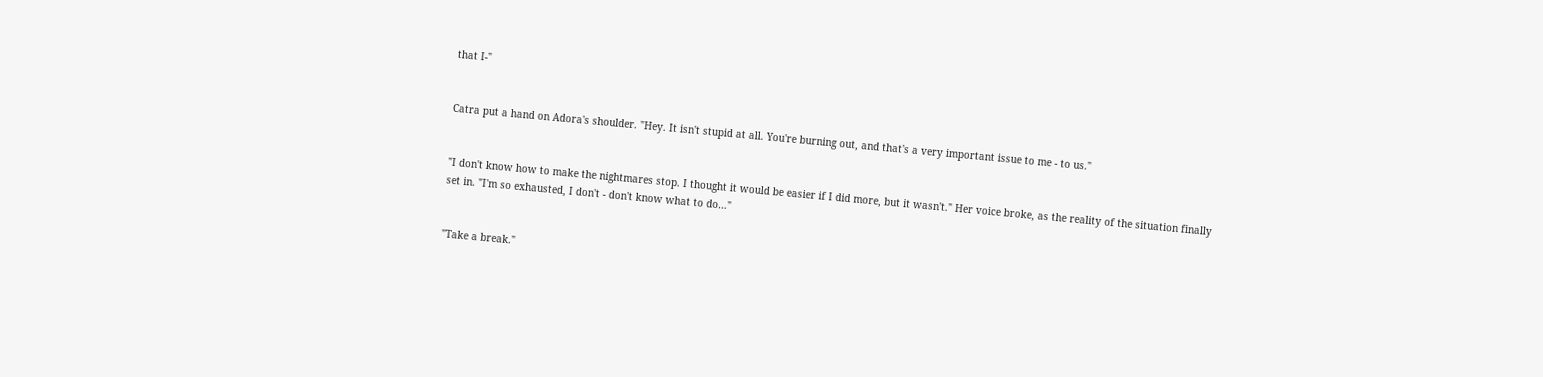that I-"


Catra put a hand on Adora's shoulder. "Hey. It isn't stupid at all. You're burning out, and that's a very important issue to me - to us."


"I don't know how to make the nightmares stop. I thought it would be easier if I did more, but it wasn't." Her voice broke, as the reality of the situation finally set in. "I'm so exhausted, I don't - don't know what to do…"


"Take a break."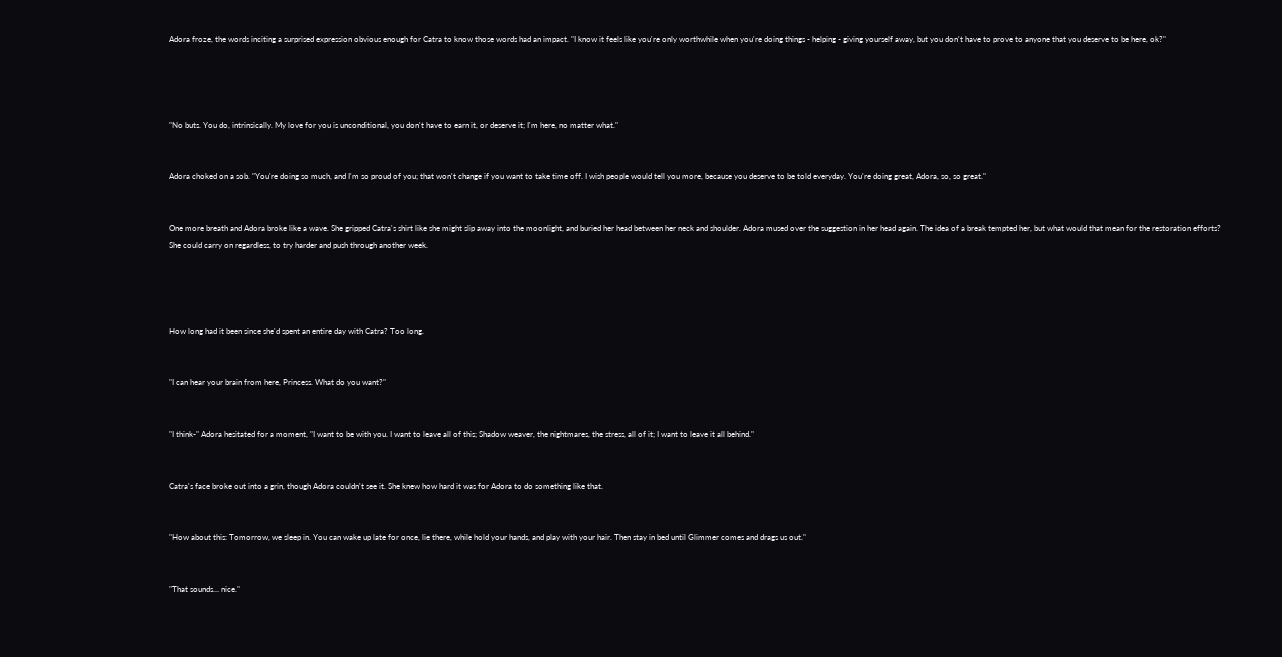Adora froze, the words inciting a surprised expression obvious enough for Catra to know those words had an impact. "I know it feels like you're only worthwhile when you're doing things - helping - giving yourself away, but you don't have to prove to anyone that you deserve to be here, ok?"




"No buts. You do, intrinsically. My love for you is unconditional, you don't have to earn it, or deserve it; I'm here, no matter what."


Adora choked on a sob. "You're doing so much, and I'm so proud of you; that won't change if you want to take time off. I wish people would tell you more, because you deserve to be told everyday. You're doing great, Adora, so, so great."


One more breath and Adora broke like a wave. She gripped Catra's shirt like she might slip away into the moonlight, and buried her head between her neck and shoulder. Adora mused over the suggestion in her head again. The idea of a break tempted her, but what would that mean for the restoration efforts? She could carry on regardless, to try harder and push through another week.




How long had it been since she'd spent an entire day with Catra? Too long.


"I can hear your brain from here, Princess. What do you want?"


"I think-" Adora hesitated for a moment, "I want to be with you. I want to leave all of this; Shadow weaver, the nightmares, the stress, all of it; I want to leave it all behind."


Catra's face broke out into a grin, though Adora couldn't see it. She knew how hard it was for Adora to do something like that.


"How about this: Tomorrow, we sleep in. You can wake up late for once, lie there, while hold your hands, and play with your hair. Then stay in bed until Glimmer comes and drags us out."


"That sounds… nice."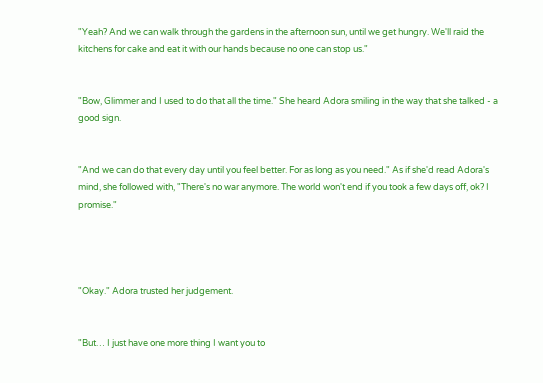"Yeah? And we can walk through the gardens in the afternoon sun, until we get hungry. We'll raid the kitchens for cake and eat it with our hands because no one can stop us."


"Bow, Glimmer and I used to do that all the time." She heard Adora smiling in the way that she talked - a good sign.


"And we can do that every day until you feel better. For as long as you need." As if she'd read Adora's mind, she followed with, "There's no war anymore. The world won't end if you took a few days off, ok? I promise."




"Okay." Adora trusted her judgement.


"But… I just have one more thing I want you to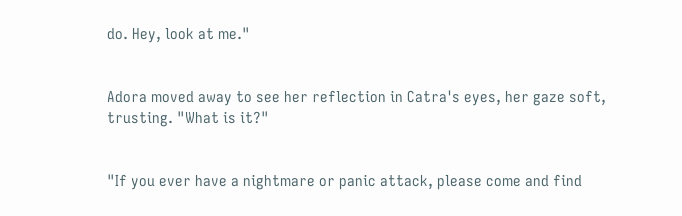do. Hey, look at me."


Adora moved away to see her reflection in Catra's eyes, her gaze soft, trusting. "What is it?"


"If you ever have a nightmare or panic attack, please come and find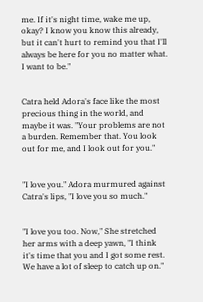me. If it's night time, wake me up, okay? I know you know this already, but it can't hurt to remind you that I'll always be here for you no matter what. I want to be."


Catra held Adora's face like the most precious thing in the world, and maybe it was. "Your problems are not a burden. Remember that. You look out for me, and I look out for you."


"I love you." Adora murmured against Catra's lips, "I love you so much."


"I love you too. Now," She stretched her arms with a deep yawn, "I think it's time that you and I got some rest. We have a lot of sleep to catch up on."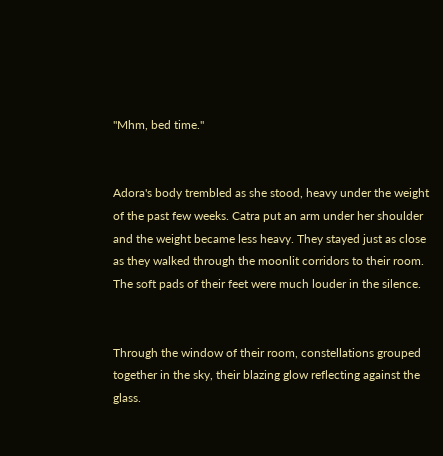"Mhm, bed time."


Adora's body trembled as she stood, heavy under the weight of the past few weeks. Catra put an arm under her shoulder and the weight became less heavy. They stayed just as close as they walked through the moonlit corridors to their room. The soft pads of their feet were much louder in the silence.


Through the window of their room, constellations grouped together in the sky, their blazing glow reflecting against the glass.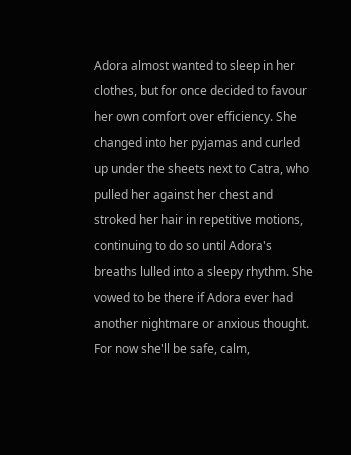Adora almost wanted to sleep in her clothes, but for once decided to favour her own comfort over efficiency. She changed into her pyjamas and curled up under the sheets next to Catra, who pulled her against her chest and stroked her hair in repetitive motions, continuing to do so until Adora's breaths lulled into a sleepy rhythm. She vowed to be there if Adora ever had another nightmare or anxious thought. For now she'll be safe, calm,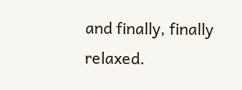and finally, finally relaxed.